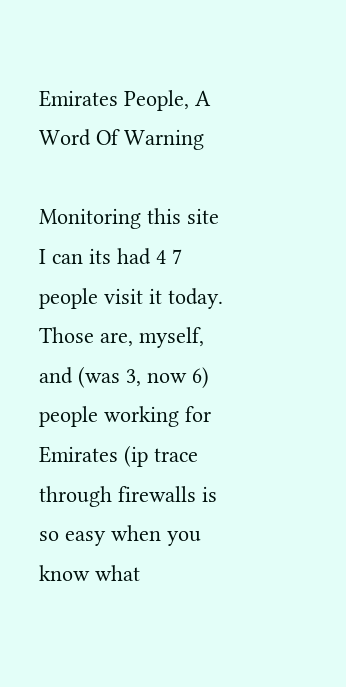Emirates People, A Word Of Warning

Monitoring this site I can its had 4 7 people visit it today. Those are, myself, and (was 3, now 6) people working for Emirates (ip trace through firewalls is so easy when you know what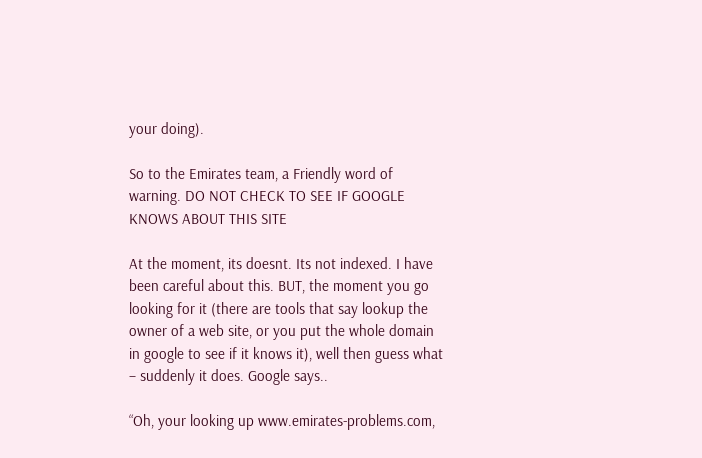your doing).

So to the Emirates team, a Friendly word of warning. DO NOT CHECK TO SEE IF GOOGLE KNOWS ABOUT THIS SITE

At the moment, its doesnt. Its not indexed. I have been careful about this. BUT, the moment you go looking for it (there are tools that say lookup the owner of a web site, or you put the whole domain in google to see if it knows it), well then guess what – suddenly it does. Google says..

“Oh, your looking up www.emirates-problems.com,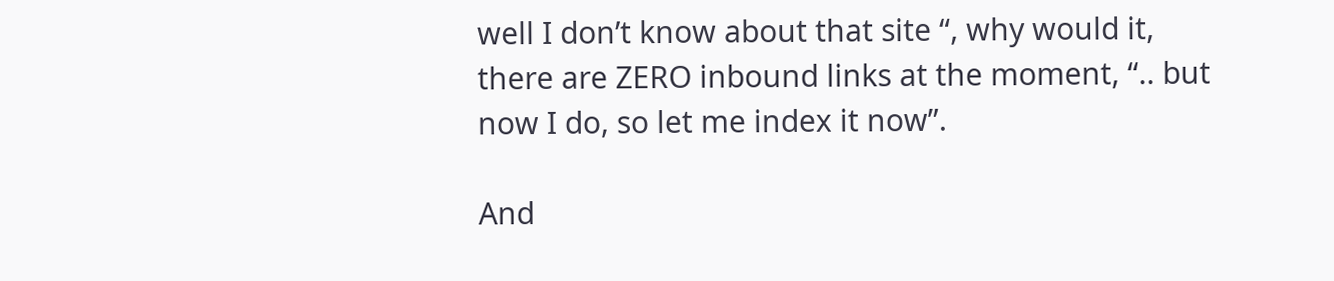well I don’t know about that site “, why would it, there are ZERO inbound links at the moment, “.. but now I do, so let me index it now”.

And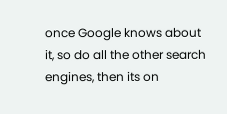once Google knows about it, so do all the other search engines, then its on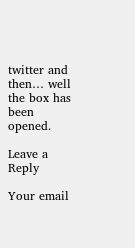twitter and then… well the box has been opened.

Leave a Reply

Your email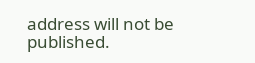address will not be published.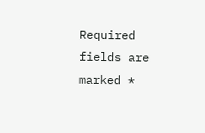Required fields are marked *